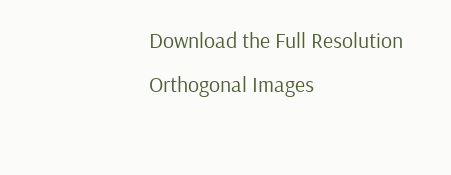Download the Full Resolution Orthogonal Images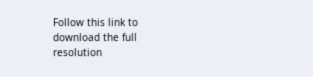Follow this link to download the full resolution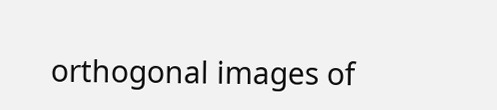orthogonal images of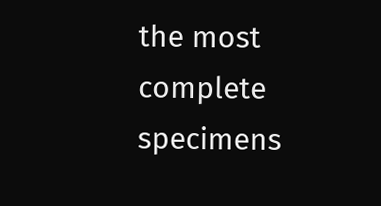the most complete specimens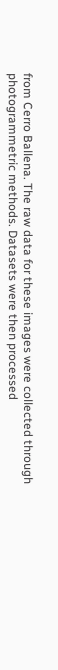from Cerro Ballena. The raw data for these images were collected through photogrammetric methods. Datasets were then processed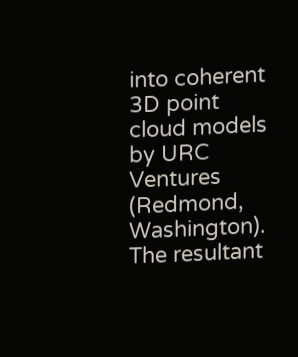into coherent 3D point cloud models by URC Ventures (Redmond, Washington). The resultant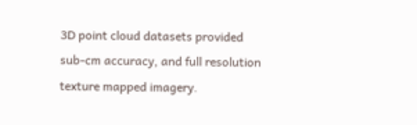3D point cloud datasets provided sub-cm accuracy, and full resolution texture mapped imagery.